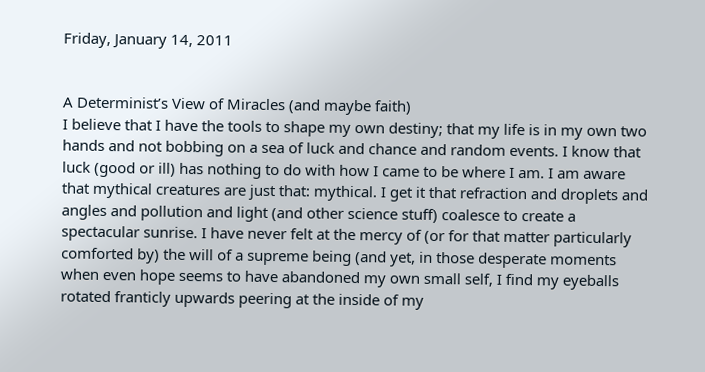Friday, January 14, 2011


A Determinist’s View of Miracles (and maybe faith)
I believe that I have the tools to shape my own destiny; that my life is in my own two hands and not bobbing on a sea of luck and chance and random events. I know that luck (good or ill) has nothing to do with how I came to be where I am. I am aware that mythical creatures are just that: mythical. I get it that refraction and droplets and angles and pollution and light (and other science stuff) coalesce to create a spectacular sunrise. I have never felt at the mercy of (or for that matter particularly comforted by) the will of a supreme being (and yet, in those desperate moments when even hope seems to have abandoned my own small self, I find my eyeballs rotated franticly upwards peering at the inside of my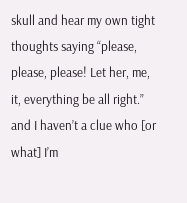skull and hear my own tight thoughts saying “please, please, please! Let her, me, it, everything be all right.” and I haven’t a clue who [or what] I’m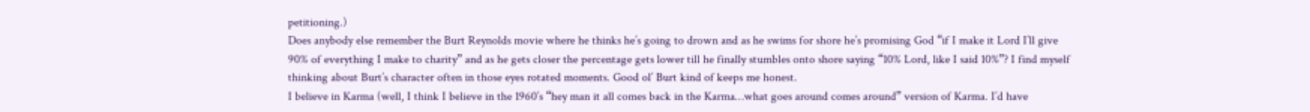petitioning.)
Does anybody else remember the Burt Reynolds movie where he thinks he’s going to drown and as he swims for shore he’s promising God “if I make it Lord I’ll give 90% of everything I make to charity” and as he gets closer the percentage gets lower till he finally stumbles onto shore saying “10% Lord, like I said 10%”? I find myself thinking about Burt’s character often in those eyes rotated moments. Good ol’ Burt kind of keeps me honest.
I believe in Karma (well, I think I believe in the 1960’s “hey man it all comes back in the Karma…what goes around comes around” version of Karma. I’d have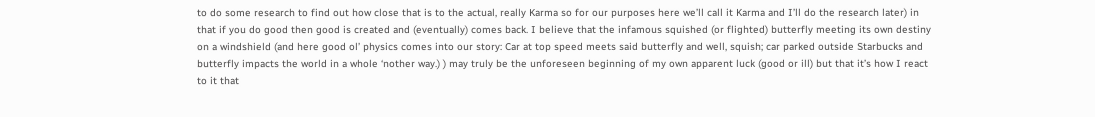to do some research to find out how close that is to the actual, really Karma so for our purposes here we’ll call it Karma and I’ll do the research later) in that if you do good then good is created and (eventually) comes back. I believe that the infamous squished (or flighted) butterfly meeting its own destiny on a windshield (and here good ol’ physics comes into our story: Car at top speed meets said butterfly and well, squish; car parked outside Starbucks and butterfly impacts the world in a whole ‘nother way.) ) may truly be the unforeseen beginning of my own apparent luck (good or ill) but that it’s how I react to it that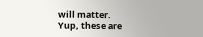will matter.
Yup, these are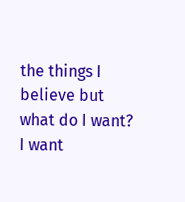the things I believe but what do I want?
I want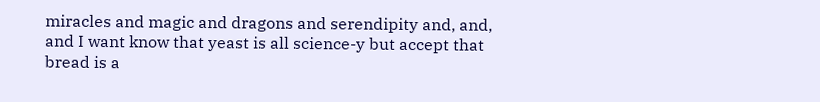miracles and magic and dragons and serendipity and, and, and I want know that yeast is all science-y but accept that bread is a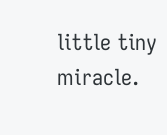little tiny miracle.